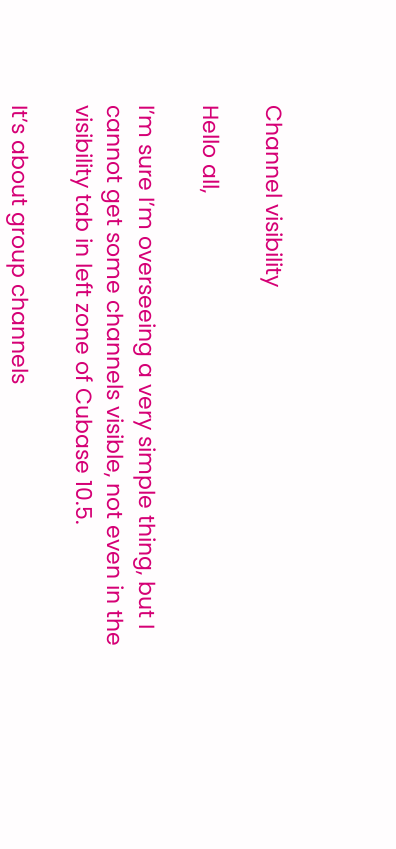Channel visibility

Hello all,

I’m sure I’m overseeing a very simple thing, but I cannot get some channels visible, not even in the visibility tab in left zone of Cubase 10.5.

It’s about group channels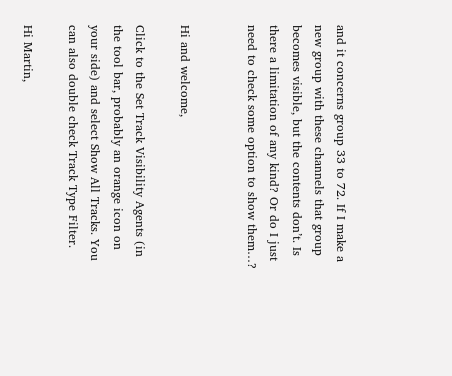and it concerns group 33 to 72. If I make a new group with these channels that group becomes visible, but the contents don’t. Is there a limitation of any kind? Or do I just need to check some option to show them…?


Hi and welcome,

Click to the Set Track Visibility Agents (in the tool bar, probably an orange icon on your side) and select Show All Tracks. You can also double check Track Type Filter.

Hi Martin,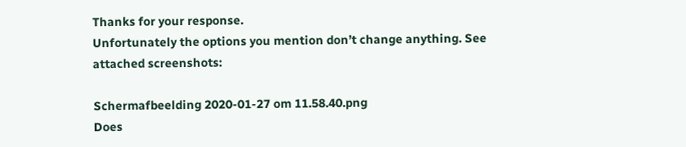Thanks for your response.
Unfortunately the options you mention don’t change anything. See attached screenshots:

Schermafbeelding 2020-01-27 om 11.58.40.png
Does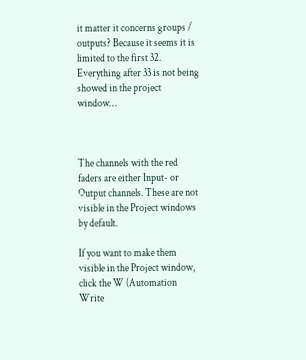it matter it concerns groups / outputs? Because it seems it is limited to the first 32. Everything after 33 is not being showed in the project window…



The channels with the red faders are either Input- or Output channels. These are not visible in the Project windows by default.

If you want to make them visible in the Project window, click the W (Automation Write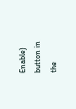Enable) button in the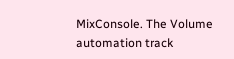MixConsole. The Volume automation track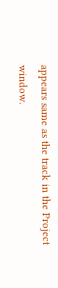appears same as the track in the Project window.